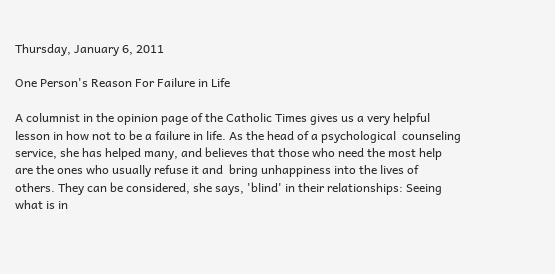Thursday, January 6, 2011

One Person's Reason For Failure in Life

A columnist in the opinion page of the Catholic Times gives us a very helpful lesson in how not to be a failure in life. As the head of a psychological  counseling service, she has helped many, and believes that those who need the most help are the ones who usually refuse it and  bring unhappiness into the lives of  others. They can be considered, she says, 'blind' in their relationships: Seeing what is in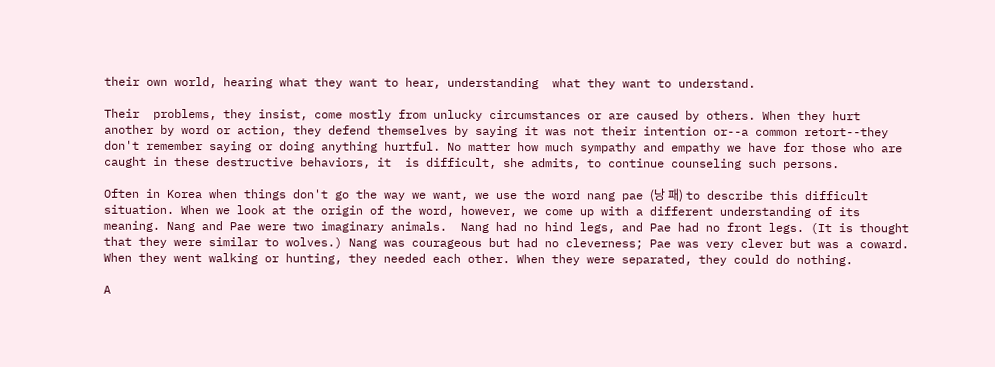their own world, hearing what they want to hear, understanding  what they want to understand.

Their  problems, they insist, come mostly from unlucky circumstances or are caused by others. When they hurt another by word or action, they defend themselves by saying it was not their intention or--a common retort--they don't remember saying or doing anything hurtful. No matter how much sympathy and empathy we have for those who are caught in these destructive behaviors, it  is difficult, she admits, to continue counseling such persons.

Often in Korea when things don't go the way we want, we use the word nang pae (낭 패) to describe this difficult situation. When we look at the origin of the word, however, we come up with a different understanding of its meaning. Nang and Pae were two imaginary animals.  Nang had no hind legs, and Pae had no front legs. (It is thought that they were similar to wolves.) Nang was courageous but had no cleverness; Pae was very clever but was a coward. When they went walking or hunting, they needed each other. When they were separated, they could do nothing.

A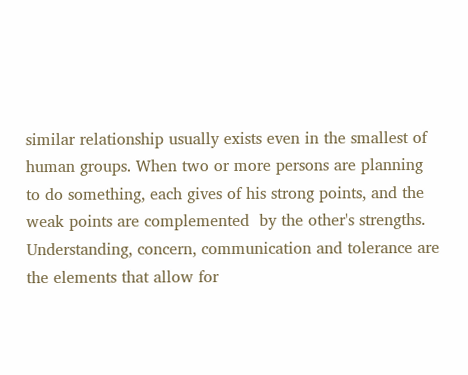similar relationship usually exists even in the smallest of human groups. When two or more persons are planning to do something, each gives of his strong points, and the weak points are complemented  by the other's strengths. Understanding, concern, communication and tolerance are the elements that allow for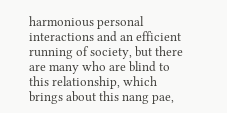harmonious personal interactions and an efficient running of society, but there are many who are blind to this relationship, which brings about this nang pae,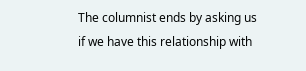The columnist ends by asking us if we have this relationship with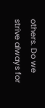others. Do we strive always for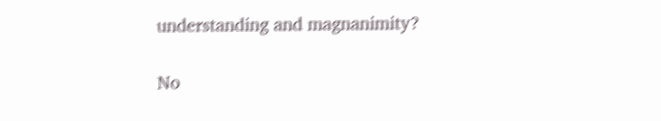understanding and magnanimity?

No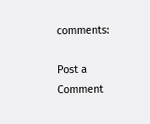comments:

Post a Comment